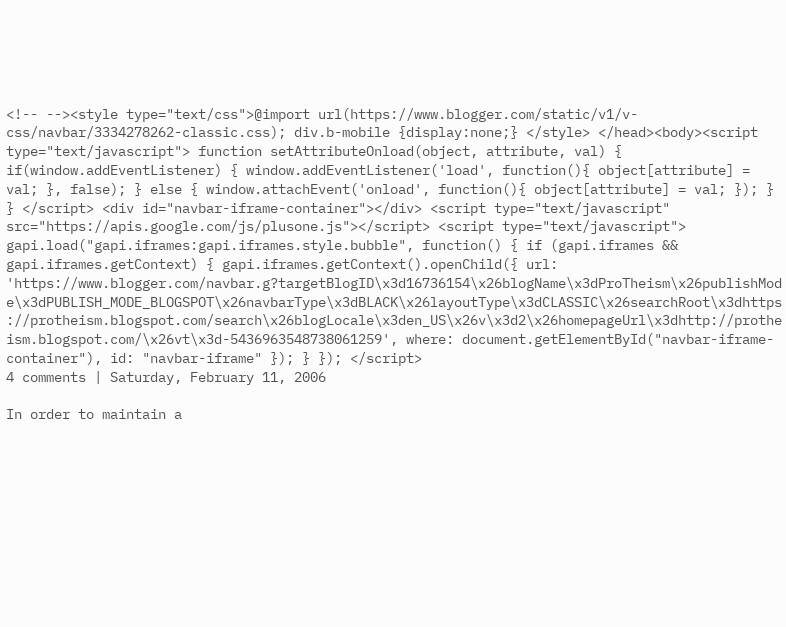<!-- --><style type="text/css">@import url(https://www.blogger.com/static/v1/v-css/navbar/3334278262-classic.css); div.b-mobile {display:none;} </style> </head><body><script type="text/javascript"> function setAttributeOnload(object, attribute, val) { if(window.addEventListener) { window.addEventListener('load', function(){ object[attribute] = val; }, false); } else { window.attachEvent('onload', function(){ object[attribute] = val; }); } } </script> <div id="navbar-iframe-container"></div> <script type="text/javascript" src="https://apis.google.com/js/plusone.js"></script> <script type="text/javascript"> gapi.load("gapi.iframes:gapi.iframes.style.bubble", function() { if (gapi.iframes && gapi.iframes.getContext) { gapi.iframes.getContext().openChild({ url: 'https://www.blogger.com/navbar.g?targetBlogID\x3d16736154\x26blogName\x3dProTheism\x26publishMode\x3dPUBLISH_MODE_BLOGSPOT\x26navbarType\x3dBLACK\x26layoutType\x3dCLASSIC\x26searchRoot\x3dhttps://protheism.blogspot.com/search\x26blogLocale\x3den_US\x26v\x3d2\x26homepageUrl\x3dhttp://protheism.blogspot.com/\x26vt\x3d-5436963548738061259', where: document.getElementById("navbar-iframe-container"), id: "navbar-iframe" }); } }); </script>
4 comments | Saturday, February 11, 2006

In order to maintain a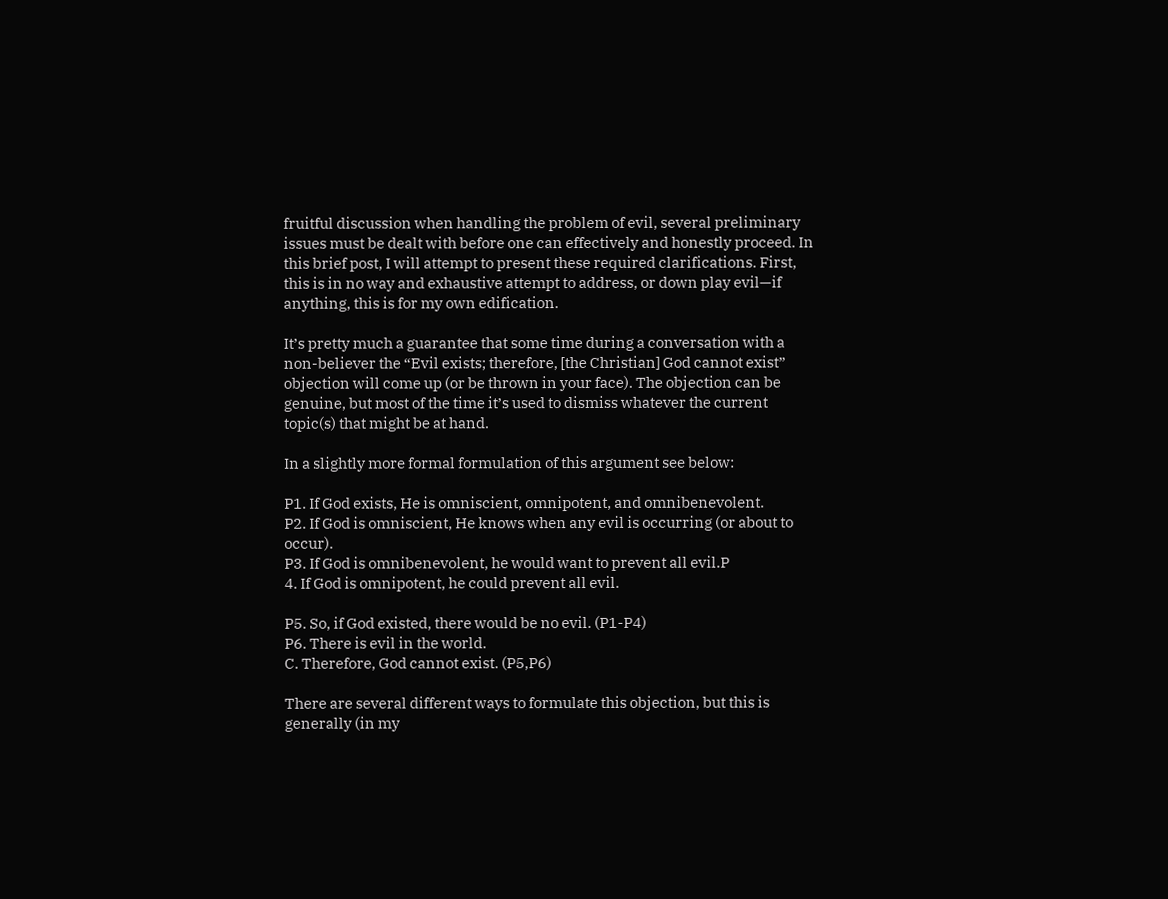fruitful discussion when handling the problem of evil, several preliminary issues must be dealt with before one can effectively and honestly proceed. In this brief post, I will attempt to present these required clarifications. First, this is in no way and exhaustive attempt to address, or down play evil—if anything, this is for my own edification.

It’s pretty much a guarantee that some time during a conversation with a non-believer the “Evil exists; therefore, [the Christian] God cannot exist” objection will come up (or be thrown in your face). The objection can be genuine, but most of the time it’s used to dismiss whatever the current topic(s) that might be at hand.

In a slightly more formal formulation of this argument see below:

P1. If God exists, He is omniscient, omnipotent, and omnibenevolent.
P2. If God is omniscient, He knows when any evil is occurring (or about to occur).
P3. If God is omnibenevolent, he would want to prevent all evil.P
4. If God is omnipotent, he could prevent all evil.

P5. So, if God existed, there would be no evil. (P1-P4)
P6. There is evil in the world.
C. Therefore, God cannot exist. (P5,P6)

There are several different ways to formulate this objection, but this is generally (in my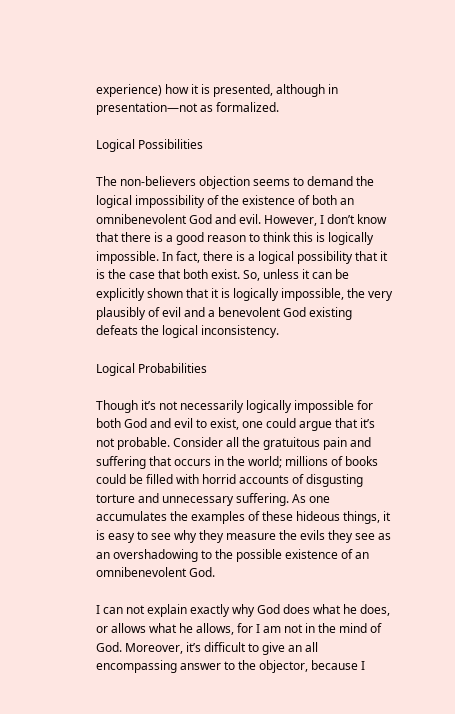experience) how it is presented, although in presentation—not as formalized.

Logical Possibilities

The non-believers objection seems to demand the logical impossibility of the existence of both an omnibenevolent God and evil. However, I don’t know that there is a good reason to think this is logically impossible. In fact, there is a logical possibility that it is the case that both exist. So, unless it can be explicitly shown that it is logically impossible, the very plausibly of evil and a benevolent God existing defeats the logical inconsistency.

Logical Probabilities

Though it’s not necessarily logically impossible for both God and evil to exist, one could argue that it’s not probable. Consider all the gratuitous pain and suffering that occurs in the world; millions of books could be filled with horrid accounts of disgusting torture and unnecessary suffering. As one accumulates the examples of these hideous things, it is easy to see why they measure the evils they see as an overshadowing to the possible existence of an omnibenevolent God.

I can not explain exactly why God does what he does, or allows what he allows, for I am not in the mind of God. Moreover, it’s difficult to give an all encompassing answer to the objector, because I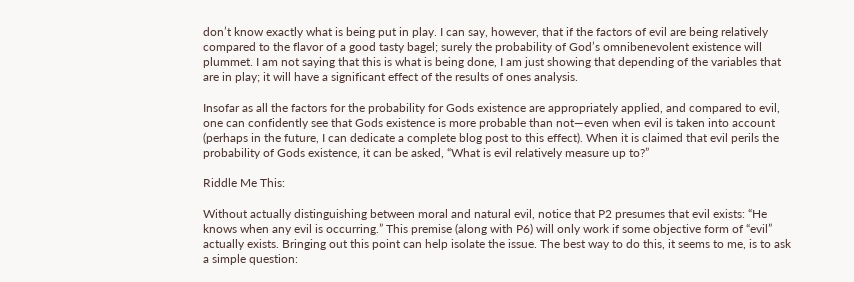don’t know exactly what is being put in play. I can say, however, that if the factors of evil are being relatively compared to the flavor of a good tasty bagel; surely the probability of God’s omnibenevolent existence will plummet. I am not saying that this is what is being done, I am just showing that depending of the variables that are in play; it will have a significant effect of the results of ones analysis.

Insofar as all the factors for the probability for Gods existence are appropriately applied, and compared to evil, one can confidently see that Gods existence is more probable than not—even when evil is taken into account (perhaps in the future, I can dedicate a complete blog post to this effect). When it is claimed that evil perils the probability of Gods existence, it can be asked, “What is evil relatively measure up to?”

Riddle Me This:

Without actually distinguishing between moral and natural evil, notice that P2 presumes that evil exists: “He knows when any evil is occurring.” This premise (along with P6) will only work if some objective form of “evil” actually exists. Bringing out this point can help isolate the issue. The best way to do this, it seems to me, is to ask a simple question: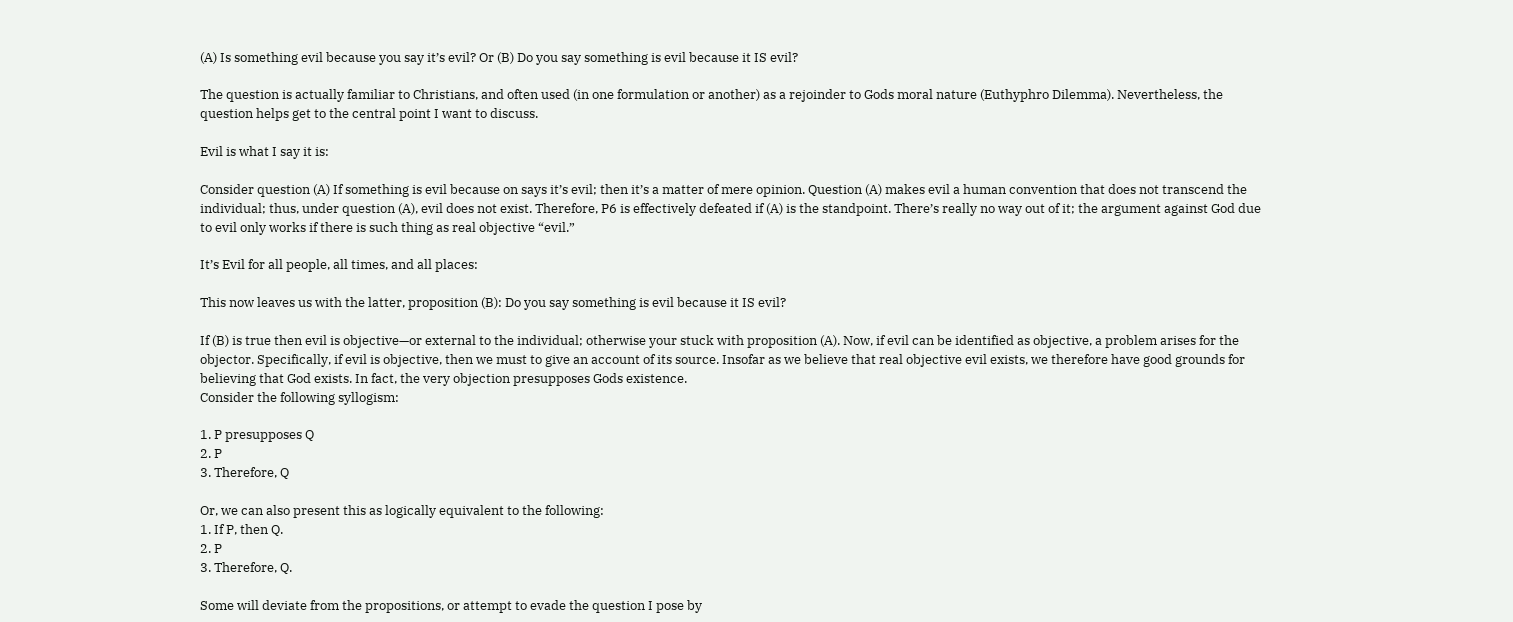(A) Is something evil because you say it’s evil? Or (B) Do you say something is evil because it IS evil?

The question is actually familiar to Christians, and often used (in one formulation or another) as a rejoinder to Gods moral nature (Euthyphro Dilemma). Nevertheless, the question helps get to the central point I want to discuss.

Evil is what I say it is:

Consider question (A) If something is evil because on says it’s evil; then it’s a matter of mere opinion. Question (A) makes evil a human convention that does not transcend the individual; thus, under question (A), evil does not exist. Therefore, P6 is effectively defeated if (A) is the standpoint. There’s really no way out of it; the argument against God due to evil only works if there is such thing as real objective “evil.”

It’s Evil for all people, all times, and all places:

This now leaves us with the latter, proposition (B): Do you say something is evil because it IS evil?

If (B) is true then evil is objective—or external to the individual; otherwise your stuck with proposition (A). Now, if evil can be identified as objective, a problem arises for the objector. Specifically, if evil is objective, then we must to give an account of its source. Insofar as we believe that real objective evil exists, we therefore have good grounds for believing that God exists. In fact, the very objection presupposes Gods existence.
Consider the following syllogism:

1. P presupposes Q
2. P
3. Therefore, Q

Or, we can also present this as logically equivalent to the following:
1. If P, then Q.
2. P
3. Therefore, Q.

Some will deviate from the propositions, or attempt to evade the question I pose by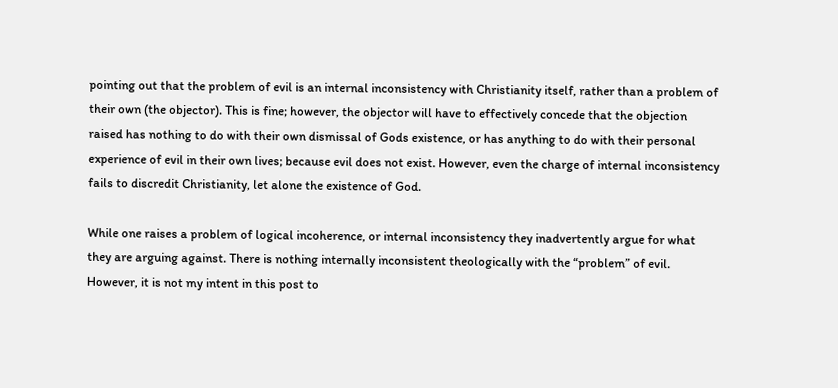pointing out that the problem of evil is an internal inconsistency with Christianity itself, rather than a problem of their own (the objector). This is fine; however, the objector will have to effectively concede that the objection raised has nothing to do with their own dismissal of Gods existence, or has anything to do with their personal experience of evil in their own lives; because evil does not exist. However, even the charge of internal inconsistency fails to discredit Christianity, let alone the existence of God.

While one raises a problem of logical incoherence, or internal inconsistency they inadvertently argue for what they are arguing against. There is nothing internally inconsistent theologically with the “problem” of evil. However, it is not my intent in this post to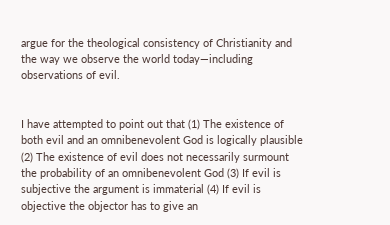argue for the theological consistency of Christianity and the way we observe the world today—including observations of evil.


I have attempted to point out that (1) The existence of both evil and an omnibenevolent God is logically plausible (2) The existence of evil does not necessarily surmount the probability of an omnibenevolent God (3) If evil is subjective the argument is immaterial (4) If evil is objective the objector has to give an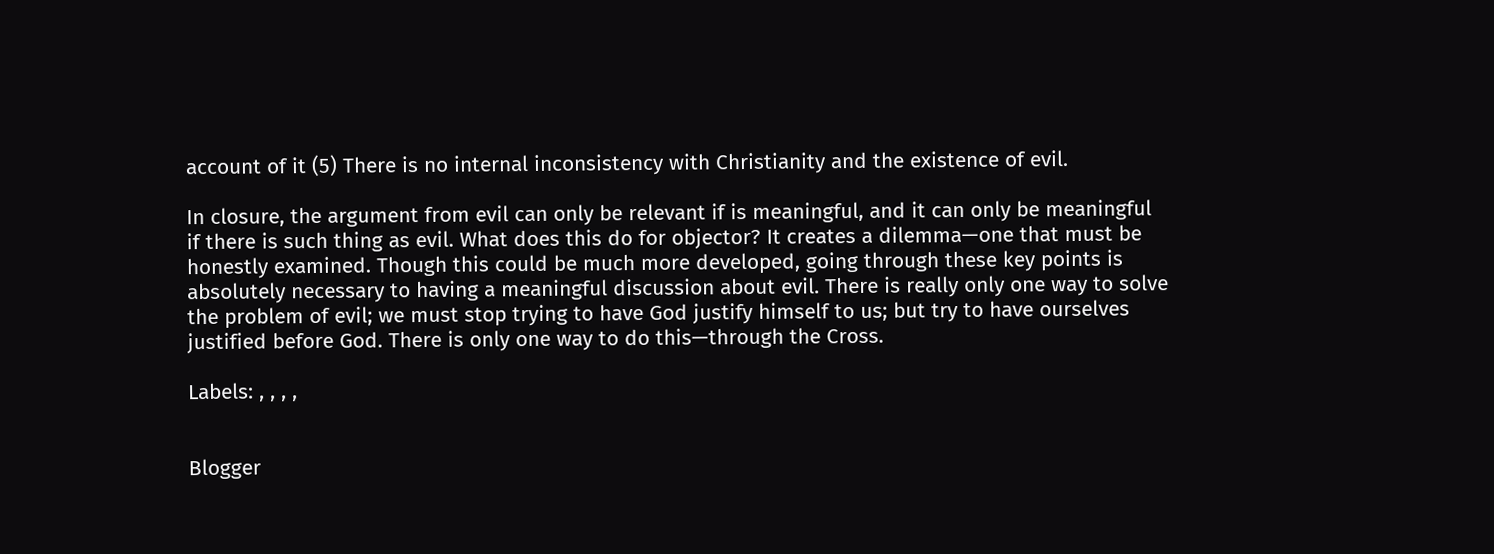account of it (5) There is no internal inconsistency with Christianity and the existence of evil.

In closure, the argument from evil can only be relevant if is meaningful, and it can only be meaningful if there is such thing as evil. What does this do for objector? It creates a dilemma—one that must be honestly examined. Though this could be much more developed, going through these key points is absolutely necessary to having a meaningful discussion about evil. There is really only one way to solve the problem of evil; we must stop trying to have God justify himself to us; but try to have ourselves justified before God. There is only one way to do this—through the Cross.

Labels: , , , ,


Blogger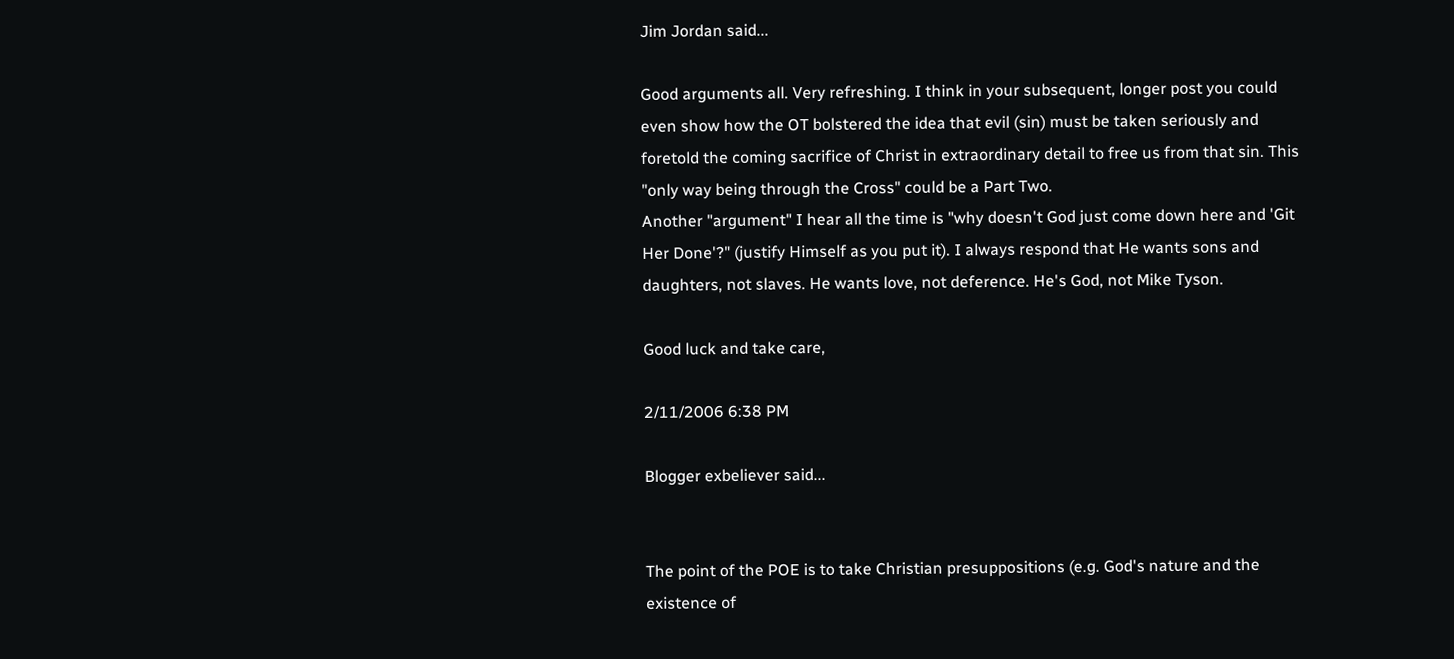Jim Jordan said...

Good arguments all. Very refreshing. I think in your subsequent, longer post you could even show how the OT bolstered the idea that evil (sin) must be taken seriously and foretold the coming sacrifice of Christ in extraordinary detail to free us from that sin. This "only way being through the Cross" could be a Part Two.
Another "argument" I hear all the time is "why doesn't God just come down here and 'Git Her Done'?" (justify Himself as you put it). I always respond that He wants sons and daughters, not slaves. He wants love, not deference. He's God, not Mike Tyson.

Good luck and take care,

2/11/2006 6:38 PM

Blogger exbeliever said...


The point of the POE is to take Christian presuppositions (e.g. God's nature and the existence of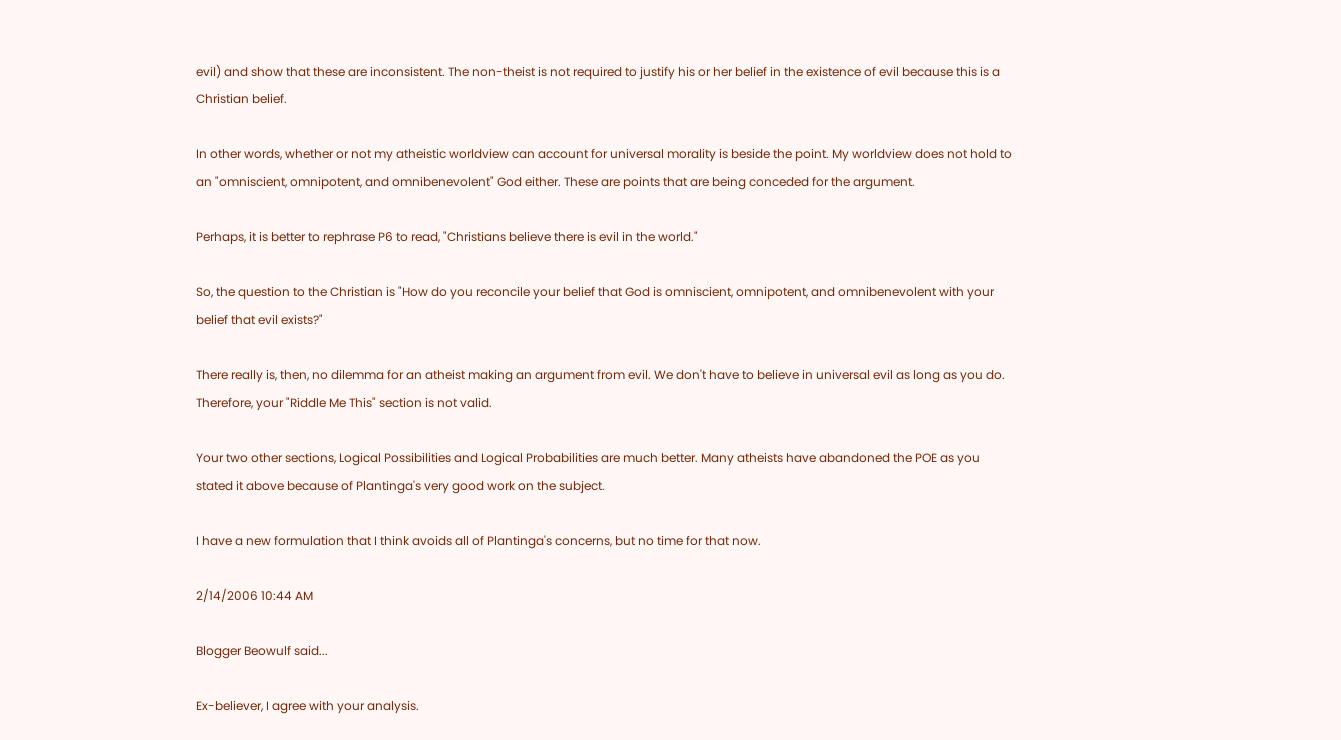evil) and show that these are inconsistent. The non-theist is not required to justify his or her belief in the existence of evil because this is a Christian belief.

In other words, whether or not my atheistic worldview can account for universal morality is beside the point. My worldview does not hold to an "omniscient, omnipotent, and omnibenevolent" God either. These are points that are being conceded for the argument.

Perhaps, it is better to rephrase P6 to read, "Christians believe there is evil in the world."

So, the question to the Christian is "How do you reconcile your belief that God is omniscient, omnipotent, and omnibenevolent with your belief that evil exists?"

There really is, then, no dilemma for an atheist making an argument from evil. We don't have to believe in universal evil as long as you do. Therefore, your "Riddle Me This" section is not valid.

Your two other sections, Logical Possibilities and Logical Probabilities are much better. Many atheists have abandoned the POE as you stated it above because of Plantinga's very good work on the subject.

I have a new formulation that I think avoids all of Plantinga's concerns, but no time for that now.

2/14/2006 10:44 AM

Blogger Beowulf said...

Ex-believer, I agree with your analysis.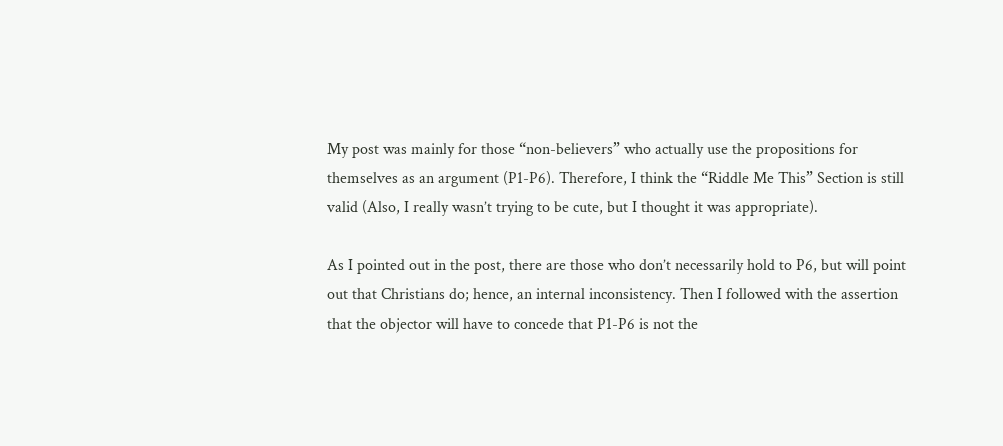My post was mainly for those “non-believers” who actually use the propositions for themselves as an argument (P1-P6). Therefore, I think the “Riddle Me This” Section is still valid (Also, I really wasn’t trying to be cute, but I thought it was appropriate).

As I pointed out in the post, there are those who don’t necessarily hold to P6, but will point out that Christians do; hence, an internal inconsistency. Then I followed with the assertion that the objector will have to concede that P1-P6 is not the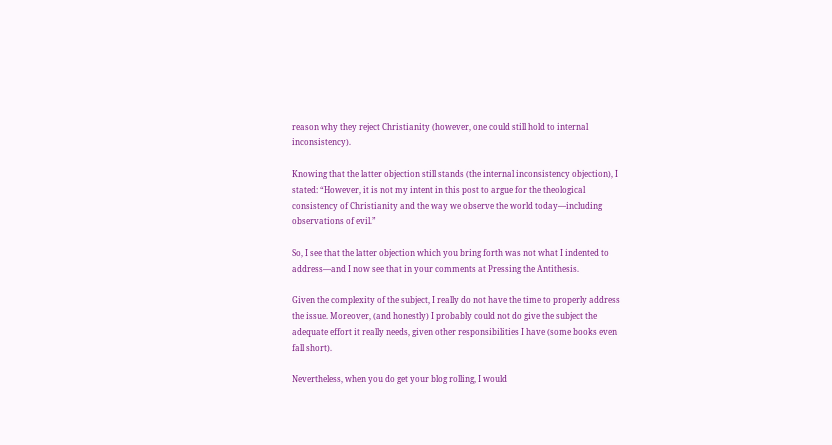reason why they reject Christianity (however, one could still hold to internal inconsistency).

Knowing that the latter objection still stands (the internal inconsistency objection), I stated: “However, it is not my intent in this post to argue for the theological consistency of Christianity and the way we observe the world today—including observations of evil.”

So, I see that the latter objection which you bring forth was not what I indented to address—and I now see that in your comments at Pressing the Antithesis.

Given the complexity of the subject, I really do not have the time to properly address the issue. Moreover, (and honestly) I probably could not do give the subject the adequate effort it really needs, given other responsibilities I have (some books even fall short).

Nevertheless, when you do get your blog rolling, I would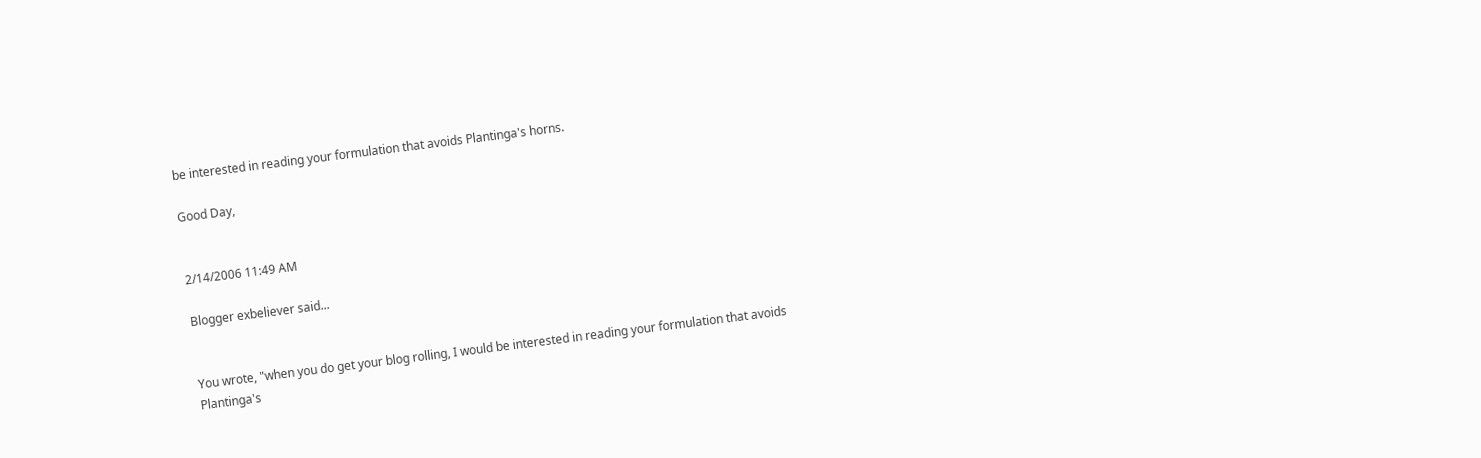be interested in reading your formulation that avoids Plantinga's horns.

Good Day,


2/14/2006 11:49 AM

Blogger exbeliever said...


You wrote, "when you do get your blog rolling, I would be interested in reading your formulation that avoids Plantinga's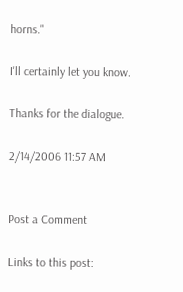horns."

I'll certainly let you know.

Thanks for the dialogue.

2/14/2006 11:57 AM


Post a Comment

Links to this post: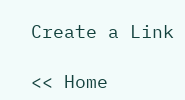Create a Link

<< Home